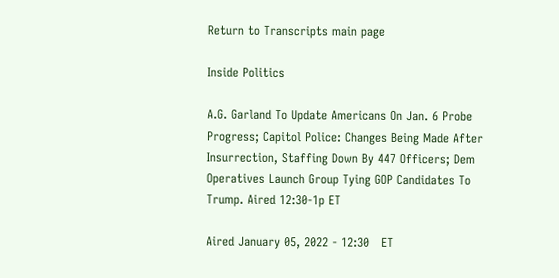Return to Transcripts main page

Inside Politics

A.G. Garland To Update Americans On Jan. 6 Probe Progress; Capitol Police: Changes Being Made After Insurrection, Staffing Down By 447 Officers; Dem Operatives Launch Group Tying GOP Candidates To Trump. Aired 12:30-1p ET

Aired January 05, 2022 - 12:30   ET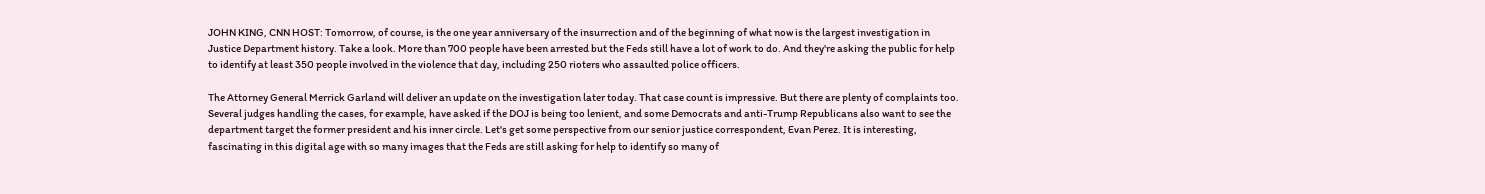JOHN KING, CNN HOST: Tomorrow, of course, is the one year anniversary of the insurrection and of the beginning of what now is the largest investigation in Justice Department history. Take a look. More than 700 people have been arrested but the Feds still have a lot of work to do. And they're asking the public for help to identify at least 350 people involved in the violence that day, including 250 rioters who assaulted police officers.

The Attorney General Merrick Garland will deliver an update on the investigation later today. That case count is impressive. But there are plenty of complaints too. Several judges handling the cases, for example, have asked if the DOJ is being too lenient, and some Democrats and anti-Trump Republicans also want to see the department target the former president and his inner circle. Let's get some perspective from our senior justice correspondent, Evan Perez. It is interesting, fascinating in this digital age with so many images that the Feds are still asking for help to identify so many of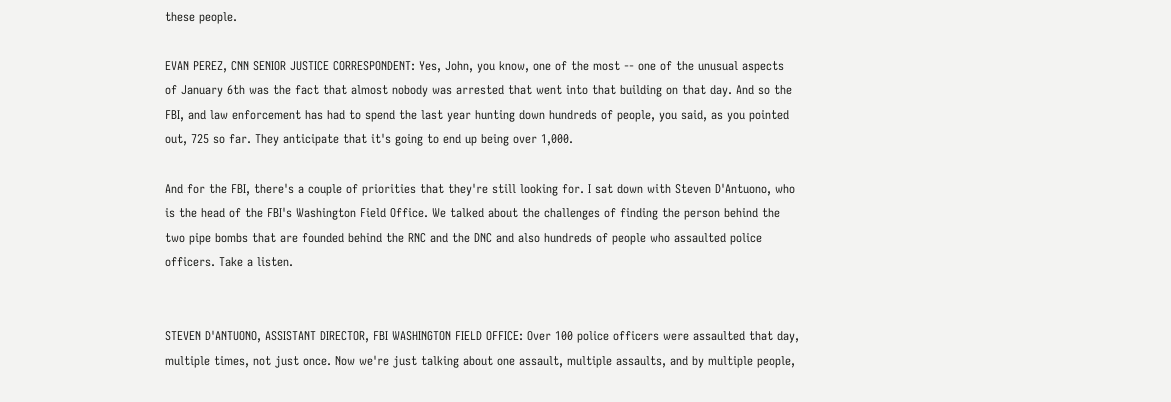these people.

EVAN PEREZ, CNN SENIOR JUSTICE CORRESPONDENT: Yes, John, you know, one of the most -- one of the unusual aspects of January 6th was the fact that almost nobody was arrested that went into that building on that day. And so the FBI, and law enforcement has had to spend the last year hunting down hundreds of people, you said, as you pointed out, 725 so far. They anticipate that it's going to end up being over 1,000.

And for the FBI, there's a couple of priorities that they're still looking for. I sat down with Steven D'Antuono, who is the head of the FBI's Washington Field Office. We talked about the challenges of finding the person behind the two pipe bombs that are founded behind the RNC and the DNC and also hundreds of people who assaulted police officers. Take a listen.


STEVEN D'ANTUONO, ASSISTANT DIRECTOR, FBI WASHINGTON FIELD OFFICE: Over 100 police officers were assaulted that day, multiple times, not just once. Now we're just talking about one assault, multiple assaults, and by multiple people,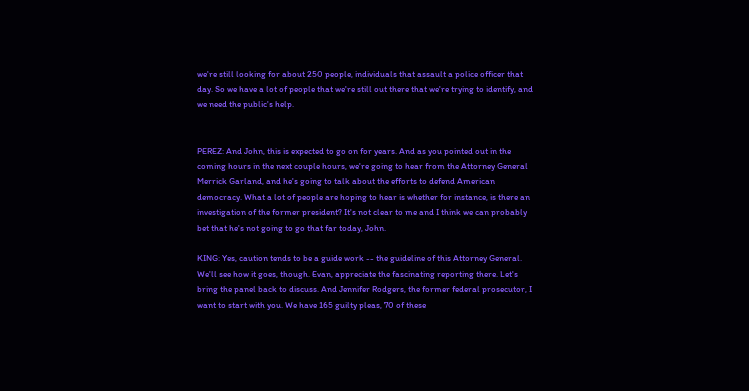we're still looking for about 250 people, individuals that assault a police officer that day. So we have a lot of people that we're still out there that we're trying to identify, and we need the public's help.


PEREZ: And John, this is expected to go on for years. And as you pointed out in the coming hours in the next couple hours, we're going to hear from the Attorney General Merrick Garland, and he's going to talk about the efforts to defend American democracy. What a lot of people are hoping to hear is whether for instance, is there an investigation of the former president? It's not clear to me and I think we can probably bet that he's not going to go that far today, John.

KING: Yes, caution tends to be a guide work -- the guideline of this Attorney General. We'll see how it goes, though. Evan, appreciate the fascinating reporting there. Let's bring the panel back to discuss. And Jennifer Rodgers, the former federal prosecutor, I want to start with you. We have 165 guilty pleas, 70 of these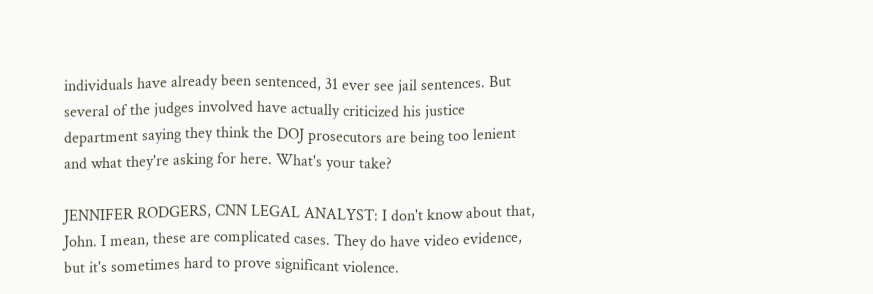individuals have already been sentenced, 31 ever see jail sentences. But several of the judges involved have actually criticized his justice department saying they think the DOJ prosecutors are being too lenient and what they're asking for here. What's your take?

JENNIFER RODGERS, CNN LEGAL ANALYST: I don't know about that, John. I mean, these are complicated cases. They do have video evidence, but it's sometimes hard to prove significant violence.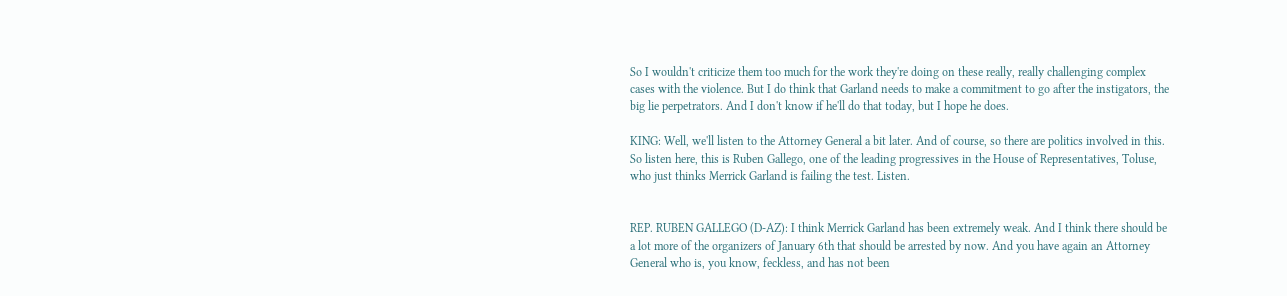So I wouldn't criticize them too much for the work they're doing on these really, really challenging complex cases with the violence. But I do think that Garland needs to make a commitment to go after the instigators, the big lie perpetrators. And I don't know if he'll do that today, but I hope he does.

KING: Well, we'll listen to the Attorney General a bit later. And of course, so there are politics involved in this. So listen here, this is Ruben Gallego, one of the leading progressives in the House of Representatives, Toluse, who just thinks Merrick Garland is failing the test. Listen.


REP. RUBEN GALLEGO (D-AZ): I think Merrick Garland has been extremely weak. And I think there should be a lot more of the organizers of January 6th that should be arrested by now. And you have again an Attorney General who is, you know, feckless, and has not been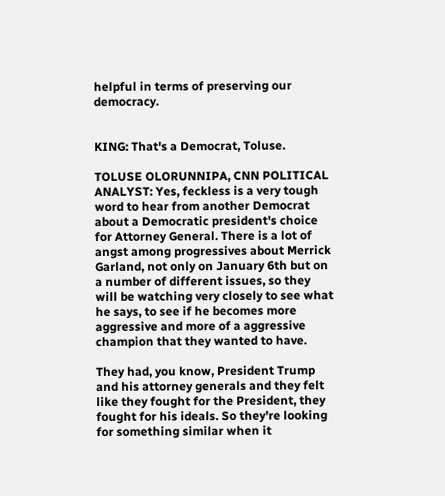helpful in terms of preserving our democracy.


KING: That's a Democrat, Toluse.

TOLUSE OLORUNNIPA, CNN POLITICAL ANALYST: Yes, feckless is a very tough word to hear from another Democrat about a Democratic president's choice for Attorney General. There is a lot of angst among progressives about Merrick Garland, not only on January 6th but on a number of different issues, so they will be watching very closely to see what he says, to see if he becomes more aggressive and more of a aggressive champion that they wanted to have.

They had, you know, President Trump and his attorney generals and they felt like they fought for the President, they fought for his ideals. So they're looking for something similar when it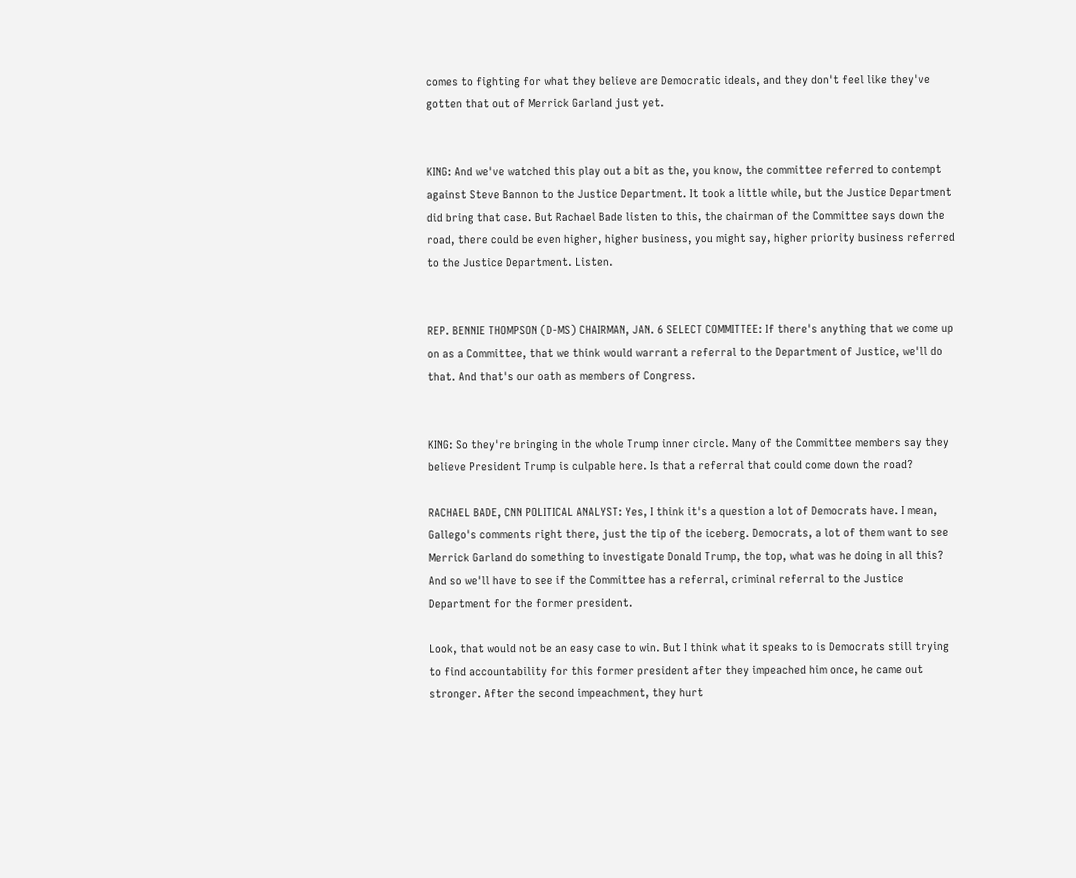comes to fighting for what they believe are Democratic ideals, and they don't feel like they've gotten that out of Merrick Garland just yet.


KING: And we've watched this play out a bit as the, you know, the committee referred to contempt against Steve Bannon to the Justice Department. It took a little while, but the Justice Department did bring that case. But Rachael Bade listen to this, the chairman of the Committee says down the road, there could be even higher, higher business, you might say, higher priority business referred to the Justice Department. Listen.


REP. BENNIE THOMPSON (D-MS) CHAIRMAN, JAN. 6 SELECT COMMITTEE: If there's anything that we come up on as a Committee, that we think would warrant a referral to the Department of Justice, we'll do that. And that's our oath as members of Congress.


KING: So they're bringing in the whole Trump inner circle. Many of the Committee members say they believe President Trump is culpable here. Is that a referral that could come down the road?

RACHAEL BADE, CNN POLITICAL ANALYST: Yes, I think it's a question a lot of Democrats have. I mean, Gallego's comments right there, just the tip of the iceberg. Democrats, a lot of them want to see Merrick Garland do something to investigate Donald Trump, the top, what was he doing in all this? And so we'll have to see if the Committee has a referral, criminal referral to the Justice Department for the former president.

Look, that would not be an easy case to win. But I think what it speaks to is Democrats still trying to find accountability for this former president after they impeached him once, he came out stronger. After the second impeachment, they hurt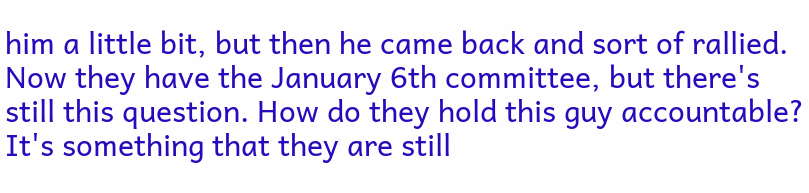him a little bit, but then he came back and sort of rallied. Now they have the January 6th committee, but there's still this question. How do they hold this guy accountable? It's something that they are still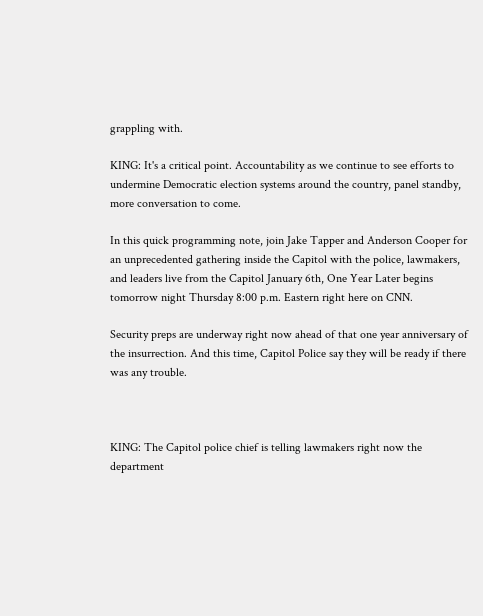grappling with.

KING: It's a critical point. Accountability as we continue to see efforts to undermine Democratic election systems around the country, panel standby, more conversation to come.

In this quick programming note, join Jake Tapper and Anderson Cooper for an unprecedented gathering inside the Capitol with the police, lawmakers, and leaders live from the Capitol January 6th, One Year Later begins tomorrow night Thursday 8:00 p.m. Eastern right here on CNN.

Security preps are underway right now ahead of that one year anniversary of the insurrection. And this time, Capitol Police say they will be ready if there was any trouble.



KING: The Capitol police chief is telling lawmakers right now the department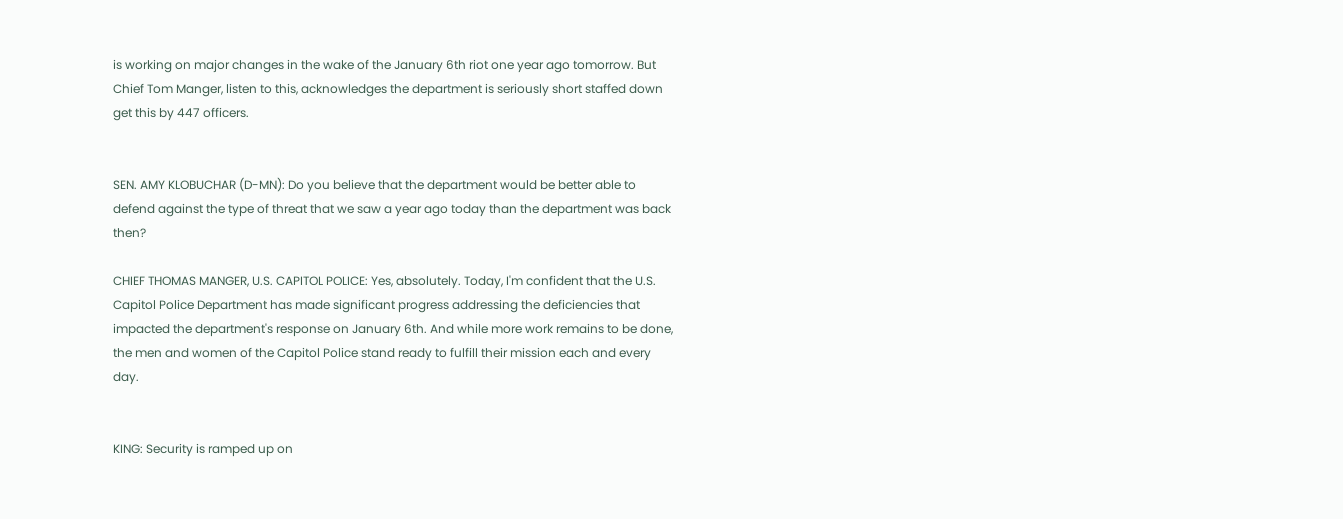is working on major changes in the wake of the January 6th riot one year ago tomorrow. But Chief Tom Manger, listen to this, acknowledges the department is seriously short staffed down get this by 447 officers.


SEN. AMY KLOBUCHAR (D-MN): Do you believe that the department would be better able to defend against the type of threat that we saw a year ago today than the department was back then?

CHIEF THOMAS MANGER, U.S. CAPITOL POLICE: Yes, absolutely. Today, I'm confident that the U.S. Capitol Police Department has made significant progress addressing the deficiencies that impacted the department's response on January 6th. And while more work remains to be done, the men and women of the Capitol Police stand ready to fulfill their mission each and every day.


KING: Security is ramped up on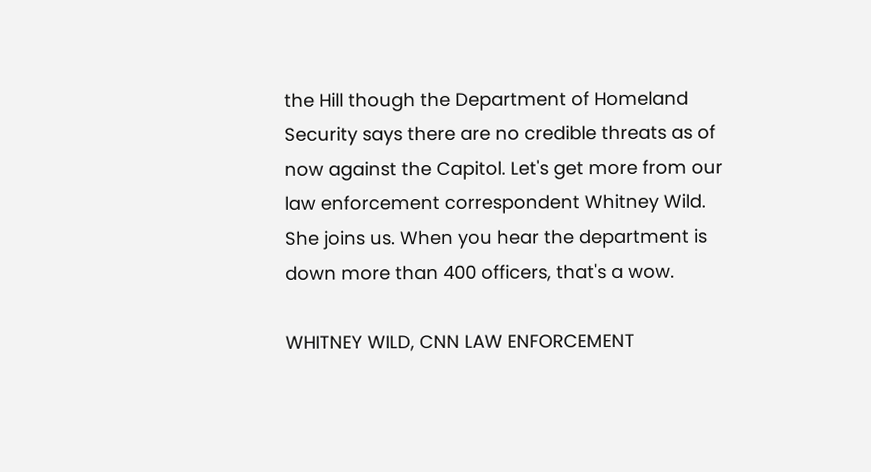the Hill though the Department of Homeland Security says there are no credible threats as of now against the Capitol. Let's get more from our law enforcement correspondent Whitney Wild. She joins us. When you hear the department is down more than 400 officers, that's a wow.

WHITNEY WILD, CNN LAW ENFORCEMENT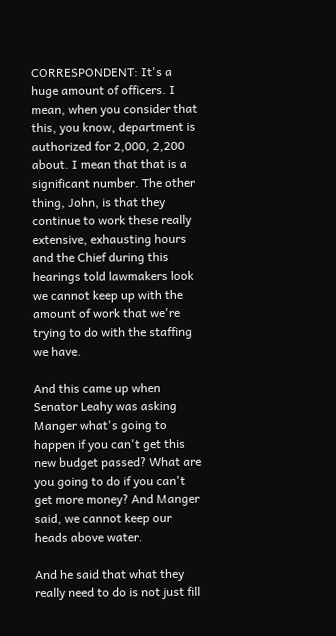CORRESPONDENT: It's a huge amount of officers. I mean, when you consider that this, you know, department is authorized for 2,000, 2,200 about. I mean that that is a significant number. The other thing, John, is that they continue to work these really extensive, exhausting hours and the Chief during this hearings told lawmakers look we cannot keep up with the amount of work that we're trying to do with the staffing we have.

And this came up when Senator Leahy was asking Manger what's going to happen if you can't get this new budget passed? What are you going to do if you can't get more money? And Manger said, we cannot keep our heads above water.

And he said that what they really need to do is not just fill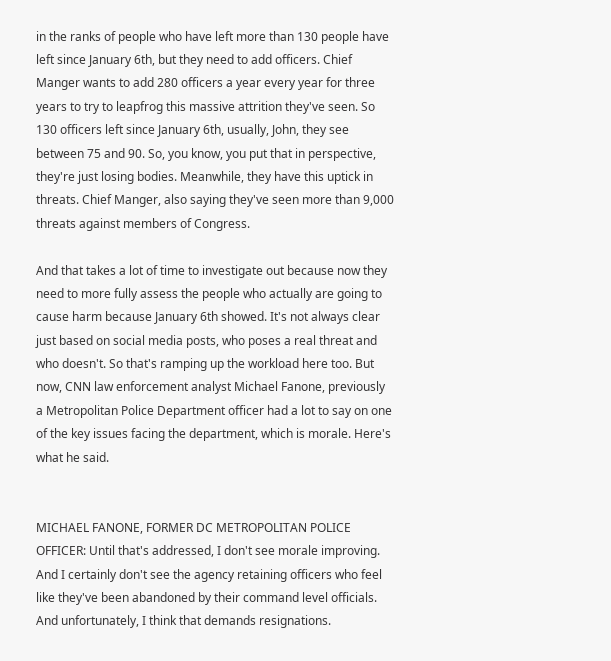in the ranks of people who have left more than 130 people have left since January 6th, but they need to add officers. Chief Manger wants to add 280 officers a year every year for three years to try to leapfrog this massive attrition they've seen. So 130 officers left since January 6th, usually, John, they see between 75 and 90. So, you know, you put that in perspective, they're just losing bodies. Meanwhile, they have this uptick in threats. Chief Manger, also saying they've seen more than 9,000 threats against members of Congress.

And that takes a lot of time to investigate out because now they need to more fully assess the people who actually are going to cause harm because January 6th showed. It's not always clear just based on social media posts, who poses a real threat and who doesn't. So that's ramping up the workload here too. But now, CNN law enforcement analyst Michael Fanone, previously a Metropolitan Police Department officer had a lot to say on one of the key issues facing the department, which is morale. Here's what he said.


MICHAEL FANONE, FORMER DC METROPOLITAN POLICE OFFICER: Until that's addressed, I don't see morale improving. And I certainly don't see the agency retaining officers who feel like they've been abandoned by their command level officials. And unfortunately, I think that demands resignations.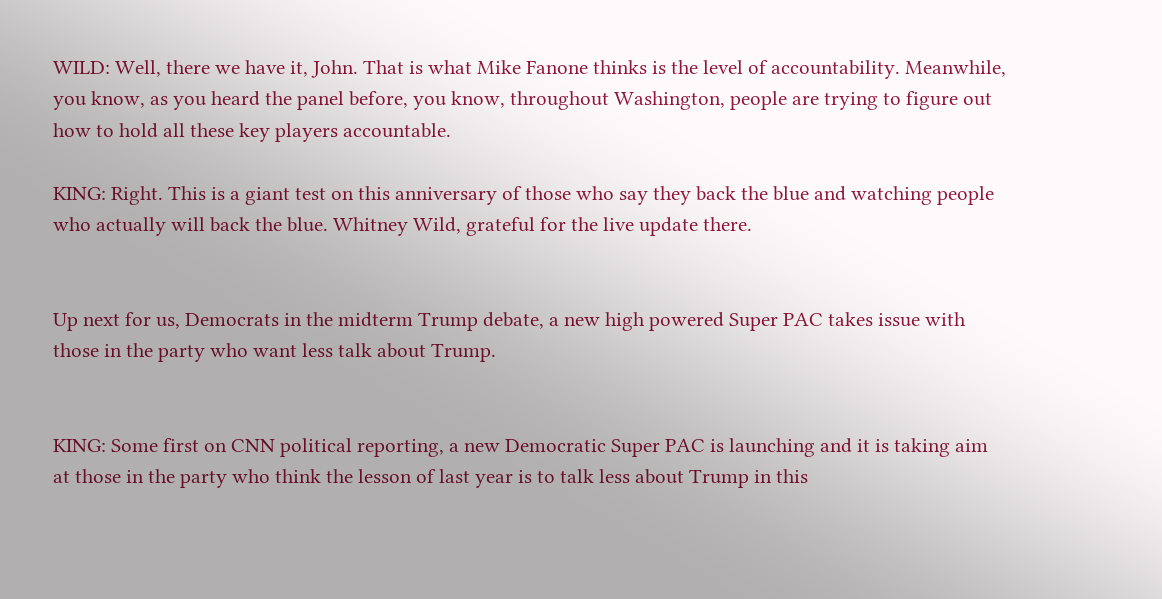WILD: Well, there we have it, John. That is what Mike Fanone thinks is the level of accountability. Meanwhile, you know, as you heard the panel before, you know, throughout Washington, people are trying to figure out how to hold all these key players accountable.

KING: Right. This is a giant test on this anniversary of those who say they back the blue and watching people who actually will back the blue. Whitney Wild, grateful for the live update there.


Up next for us, Democrats in the midterm Trump debate, a new high powered Super PAC takes issue with those in the party who want less talk about Trump.


KING: Some first on CNN political reporting, a new Democratic Super PAC is launching and it is taking aim at those in the party who think the lesson of last year is to talk less about Trump in this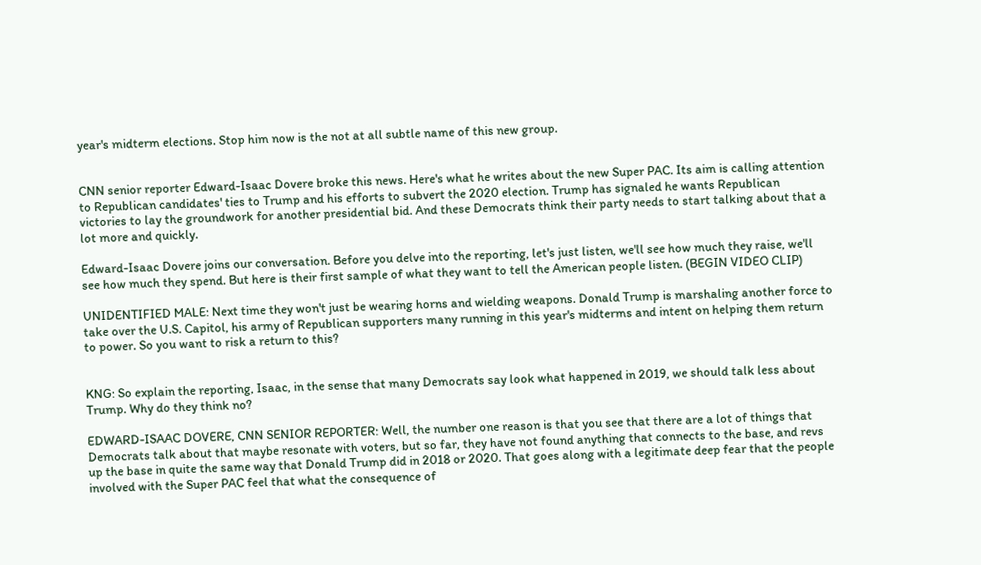year's midterm elections. Stop him now is the not at all subtle name of this new group.


CNN senior reporter Edward-Isaac Dovere broke this news. Here's what he writes about the new Super PAC. Its aim is calling attention to Republican candidates' ties to Trump and his efforts to subvert the 2020 election. Trump has signaled he wants Republican victories to lay the groundwork for another presidential bid. And these Democrats think their party needs to start talking about that a lot more and quickly.

Edward-Isaac Dovere joins our conversation. Before you delve into the reporting, let's just listen, we'll see how much they raise, we'll see how much they spend. But here is their first sample of what they want to tell the American people listen. (BEGIN VIDEO CLIP)

UNIDENTIFIED MALE: Next time they won't just be wearing horns and wielding weapons. Donald Trump is marshaling another force to take over the U.S. Capitol, his army of Republican supporters many running in this year's midterms and intent on helping them return to power. So you want to risk a return to this?


KNG: So explain the reporting, Isaac, in the sense that many Democrats say look what happened in 2019, we should talk less about Trump. Why do they think no?

EDWARD-ISAAC DOVERE, CNN SENIOR REPORTER: Well, the number one reason is that you see that there are a lot of things that Democrats talk about that maybe resonate with voters, but so far, they have not found anything that connects to the base, and revs up the base in quite the same way that Donald Trump did in 2018 or 2020. That goes along with a legitimate deep fear that the people involved with the Super PAC feel that what the consequence of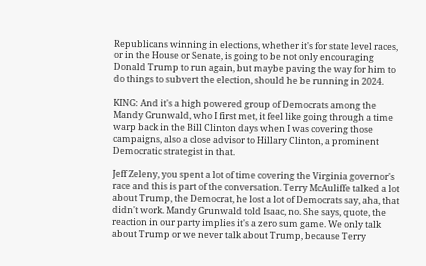Republicans winning in elections, whether it's for state level races, or in the House or Senate, is going to be not only encouraging Donald Trump to run again, but maybe paving the way for him to do things to subvert the election, should he be running in 2024.

KING: And it's a high powered group of Democrats among the Mandy Grunwald, who I first met, it feel like going through a time warp back in the Bill Clinton days when I was covering those campaigns, also a close advisor to Hillary Clinton, a prominent Democratic strategist in that.

Jeff Zeleny, you spent a lot of time covering the Virginia governor's race and this is part of the conversation. Terry McAuliffe talked a lot about Trump, the Democrat, he lost a lot of Democrats say, aha, that didn't work. Mandy Grunwald told Isaac, no. She says, quote, the reaction in our party implies it's a zero sum game. We only talk about Trump or we never talk about Trump, because Terry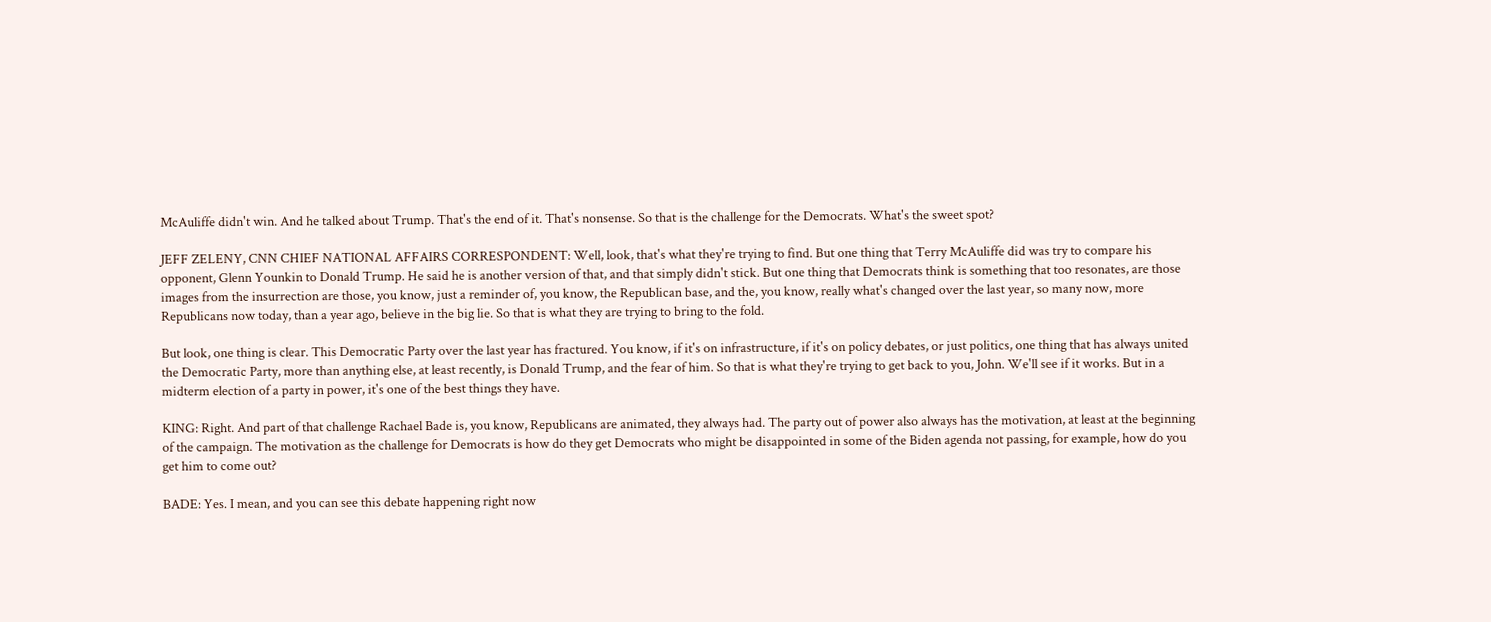McAuliffe didn't win. And he talked about Trump. That's the end of it. That's nonsense. So that is the challenge for the Democrats. What's the sweet spot?

JEFF ZELENY, CNN CHIEF NATIONAL AFFAIRS CORRESPONDENT: Well, look, that's what they're trying to find. But one thing that Terry McAuliffe did was try to compare his opponent, Glenn Younkin to Donald Trump. He said he is another version of that, and that simply didn't stick. But one thing that Democrats think is something that too resonates, are those images from the insurrection are those, you know, just a reminder of, you know, the Republican base, and the, you know, really what's changed over the last year, so many now, more Republicans now today, than a year ago, believe in the big lie. So that is what they are trying to bring to the fold.

But look, one thing is clear. This Democratic Party over the last year has fractured. You know, if it's on infrastructure, if it's on policy debates, or just politics, one thing that has always united the Democratic Party, more than anything else, at least recently, is Donald Trump, and the fear of him. So that is what they're trying to get back to you, John. We'll see if it works. But in a midterm election of a party in power, it's one of the best things they have.

KING: Right. And part of that challenge Rachael Bade is, you know, Republicans are animated, they always had. The party out of power also always has the motivation, at least at the beginning of the campaign. The motivation as the challenge for Democrats is how do they get Democrats who might be disappointed in some of the Biden agenda not passing, for example, how do you get him to come out?

BADE: Yes. I mean, and you can see this debate happening right now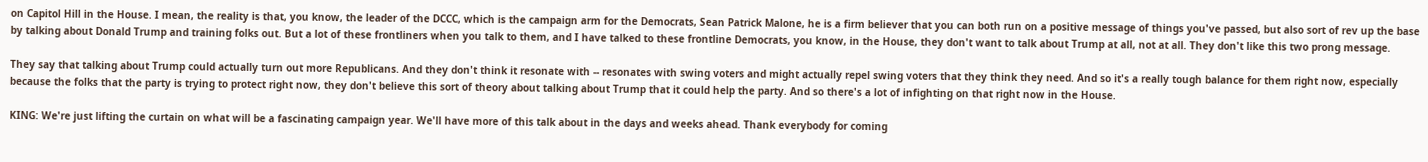on Capitol Hill in the House. I mean, the reality is that, you know, the leader of the DCCC, which is the campaign arm for the Democrats, Sean Patrick Malone, he is a firm believer that you can both run on a positive message of things you've passed, but also sort of rev up the base by talking about Donald Trump and training folks out. But a lot of these frontliners when you talk to them, and I have talked to these frontline Democrats, you know, in the House, they don't want to talk about Trump at all, not at all. They don't like this two prong message.

They say that talking about Trump could actually turn out more Republicans. And they don't think it resonate with -- resonates with swing voters and might actually repel swing voters that they think they need. And so it's a really tough balance for them right now, especially because the folks that the party is trying to protect right now, they don't believe this sort of theory about talking about Trump that it could help the party. And so there's a lot of infighting on that right now in the House.

KING: We're just lifting the curtain on what will be a fascinating campaign year. We'll have more of this talk about in the days and weeks ahead. Thank everybody for coming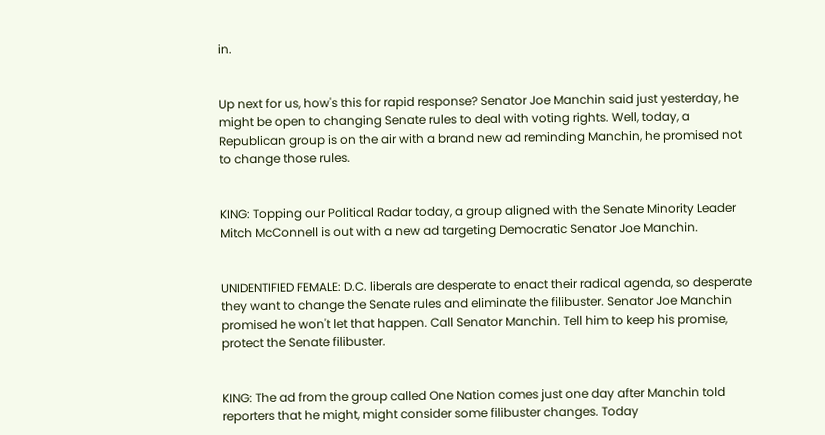in.


Up next for us, how's this for rapid response? Senator Joe Manchin said just yesterday, he might be open to changing Senate rules to deal with voting rights. Well, today, a Republican group is on the air with a brand new ad reminding Manchin, he promised not to change those rules.


KING: Topping our Political Radar today, a group aligned with the Senate Minority Leader Mitch McConnell is out with a new ad targeting Democratic Senator Joe Manchin.


UNIDENTIFIED FEMALE: D.C. liberals are desperate to enact their radical agenda, so desperate they want to change the Senate rules and eliminate the filibuster. Senator Joe Manchin promised he won't let that happen. Call Senator Manchin. Tell him to keep his promise, protect the Senate filibuster.


KING: The ad from the group called One Nation comes just one day after Manchin told reporters that he might, might consider some filibuster changes. Today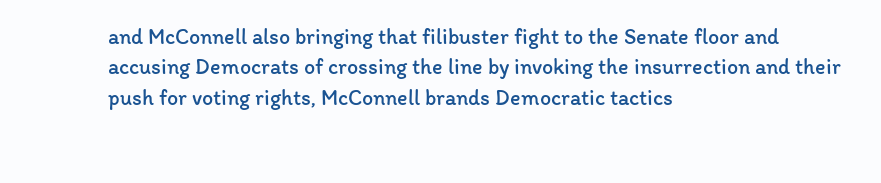and McConnell also bringing that filibuster fight to the Senate floor and accusing Democrats of crossing the line by invoking the insurrection and their push for voting rights, McConnell brands Democratic tactics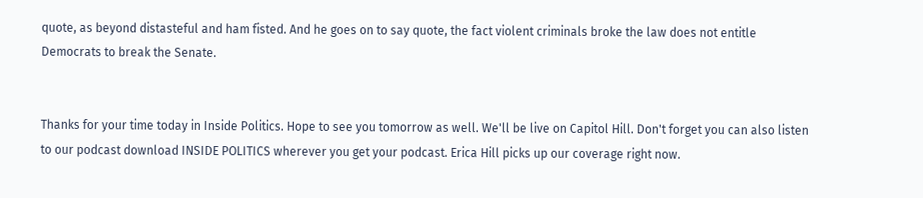quote, as beyond distasteful and ham fisted. And he goes on to say quote, the fact violent criminals broke the law does not entitle Democrats to break the Senate.


Thanks for your time today in Inside Politics. Hope to see you tomorrow as well. We'll be live on Capitol Hill. Don't forget you can also listen to our podcast download INSIDE POLITICS wherever you get your podcast. Erica Hill picks up our coverage right now.